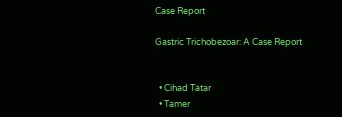Case Report

Gastric Trichobezoar: A Case Report


  • Cihad Tatar
  • Tamer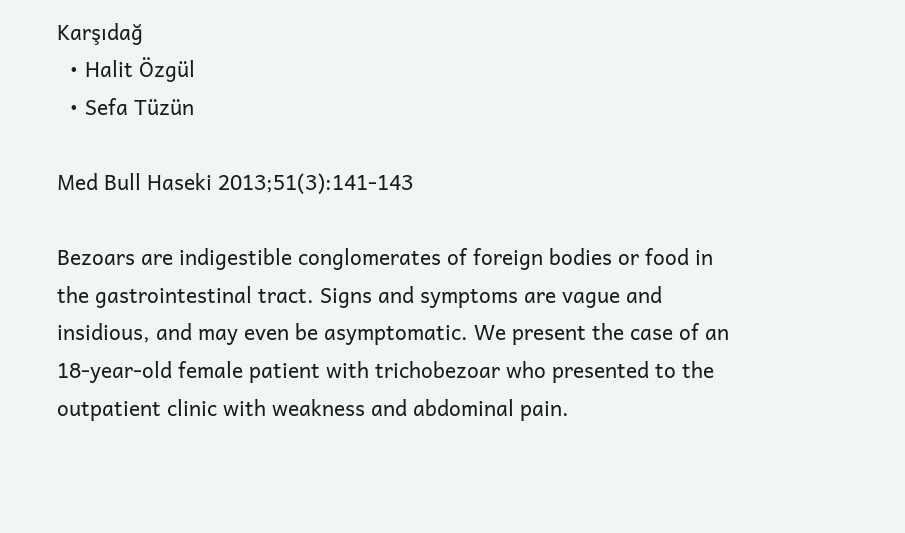Karşıdağ
  • Halit Özgül
  • Sefa Tüzün

Med Bull Haseki 2013;51(3):141-143

Bezoars are indigestible conglomerates of foreign bodies or food in the gastrointestinal tract. Signs and symptoms are vague and insidious, and may even be asymptomatic. We present the case of an 18-year-old female patient with trichobezoar who presented to the outpatient clinic with weakness and abdominal pain.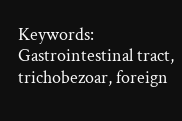Keywords: Gastrointestinal tract, trichobezoar, foreign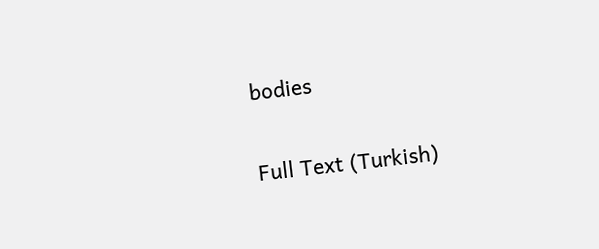bodies

Full Text (Turkish)